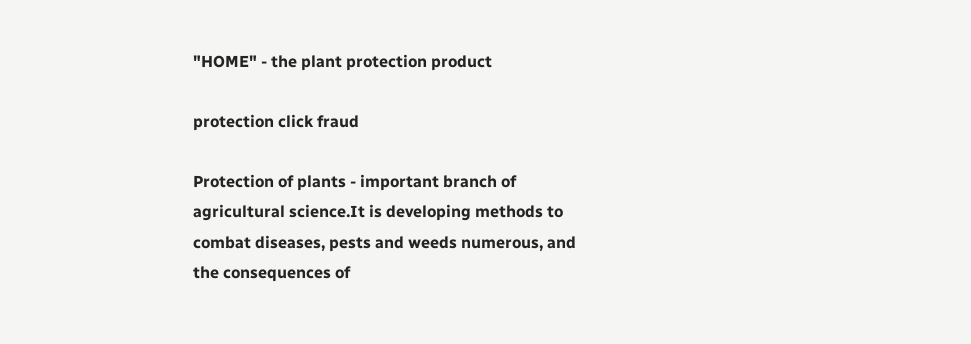"HOME" - the plant protection product

protection click fraud

Protection of plants - important branch of agricultural science.It is developing methods to combat diseases, pests and weeds numerous, and the consequences of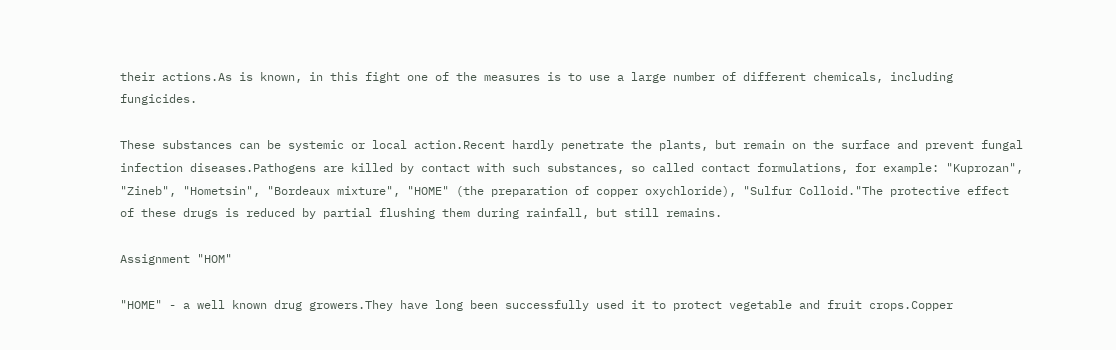their actions.As is known, in this fight one of the measures is to use a large number of different chemicals, including fungicides.

These substances can be systemic or local action.Recent hardly penetrate the plants, but remain on the surface and prevent fungal infection diseases.Pathogens are killed by contact with such substances, so called contact formulations, for example: "Kuprozan", "Zineb", "Hometsin", "Bordeaux mixture", "HOME" (the preparation of copper oxychloride), "Sulfur Colloid."The protective effect of these drugs is reduced by partial flushing them during rainfall, but still remains.

Assignment "HOM"

"HOME" - a well known drug growers.They have long been successfully used it to protect vegetable and fruit crops.Copper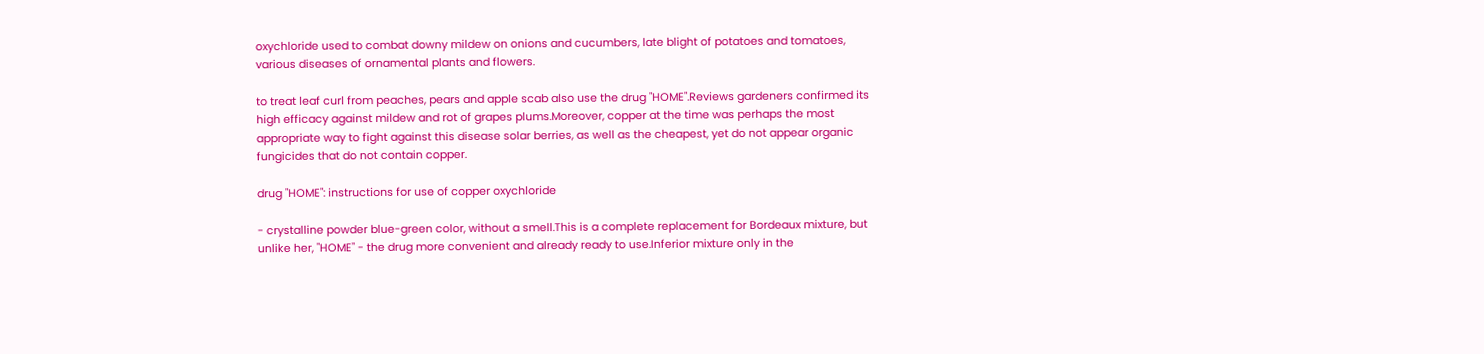oxychloride used to combat downy mildew on onions and cucumbers, late blight of potatoes and tomatoes, various diseases of ornamental plants and flowers.

to treat leaf curl from peaches, pears and apple scab also use the drug "HOME".Reviews gardeners confirmed its high efficacy against mildew and rot of grapes plums.Moreover, copper at the time was perhaps the most appropriate way to fight against this disease solar berries, as well as the cheapest, yet do not appear organic fungicides that do not contain copper.

drug "HOME": instructions for use of copper oxychloride

- crystalline powder blue-green color, without a smell.This is a complete replacement for Bordeaux mixture, but unlike her, "HOME" - the drug more convenient and already ready to use.Inferior mixture only in the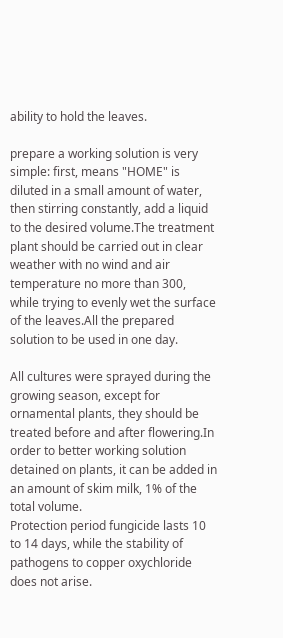ability to hold the leaves.

prepare a working solution is very simple: first, means "HOME" is diluted in a small amount of water, then stirring constantly, add a liquid to the desired volume.The treatment plant should be carried out in clear weather with no wind and air temperature no more than 300, while trying to evenly wet the surface of the leaves.All the prepared solution to be used in one day.

All cultures were sprayed during the growing season, except for ornamental plants, they should be treated before and after flowering.In order to better working solution detained on plants, it can be added in an amount of skim milk, 1% of the total volume.
Protection period fungicide lasts 10 to 14 days, while the stability of pathogens to copper oxychloride does not arise.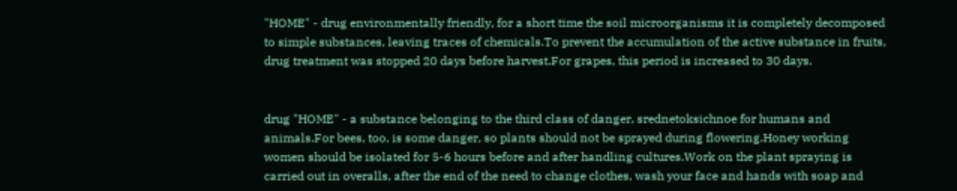"HOME" - drug environmentally friendly, for a short time the soil microorganisms it is completely decomposed to simple substances, leaving traces of chemicals.To prevent the accumulation of the active substance in fruits, drug treatment was stopped 20 days before harvest.For grapes, this period is increased to 30 days.


drug "HOME" - a substance belonging to the third class of danger, srednetoksichnoe for humans and animals.For bees, too, is some danger, so plants should not be sprayed during flowering.Honey working women should be isolated for 5-6 hours before and after handling cultures.Work on the plant spraying is carried out in overalls, after the end of the need to change clothes, wash your face and hands with soap and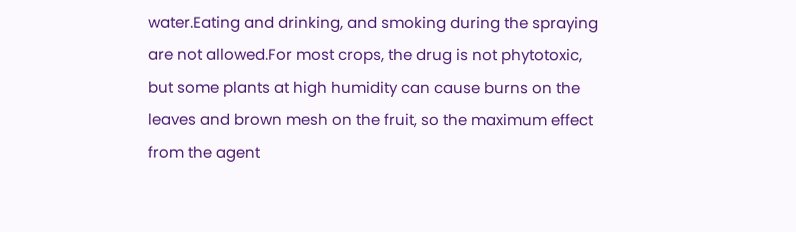water.Eating and drinking, and smoking during the spraying are not allowed.For most crops, the drug is not phytotoxic, but some plants at high humidity can cause burns on the leaves and brown mesh on the fruit, so the maximum effect from the agent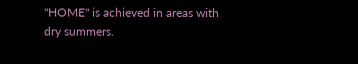"HOME" is achieved in areas with dry summers.